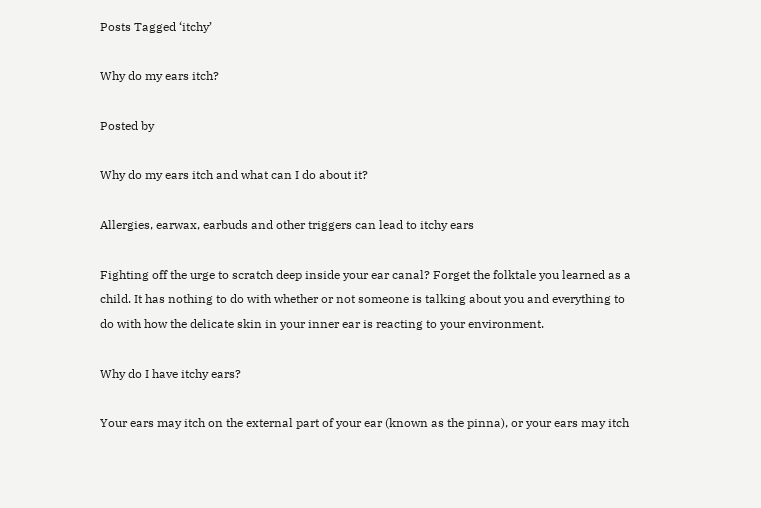Posts Tagged ‘itchy’

Why do my ears itch?

Posted by

Why do my ears itch and what can I do about it?

Allergies, earwax, earbuds and other triggers can lead to itchy ears

Fighting off the urge to scratch deep inside your ear canal? Forget the folktale you learned as a child. It has nothing to do with whether or not someone is talking about you and everything to do with how the delicate skin in your inner ear is reacting to your environment.

Why do I have itchy ears?

Your ears may itch on the external part of your ear (known as the pinna), or your ears may itch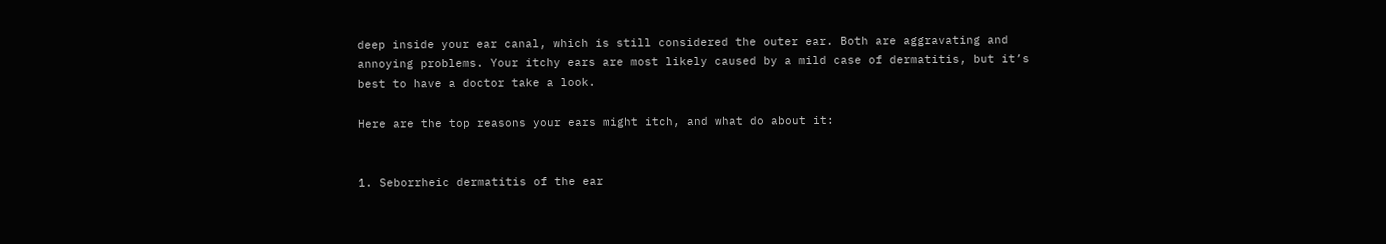deep inside your ear canal, which is still considered the outer ear. Both are aggravating and annoying problems. Your itchy ears are most likely caused by a mild case of dermatitis, but it’s best to have a doctor take a look.

Here are the top reasons your ears might itch, and what do about it:


1. Seborrheic dermatitis of the ear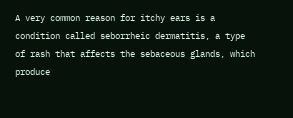A very common reason for itchy ears is a condition called seborrheic dermatitis, a type of rash that affects the sebaceous glands, which produce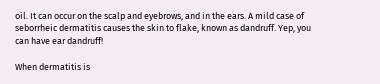oil. It can occur on the scalp and eyebrows, and in the ears. A mild case of seborrheic dermatitis causes the skin to flake, known as dandruff. Yep, you can have ear dandruff!

When dermatitis is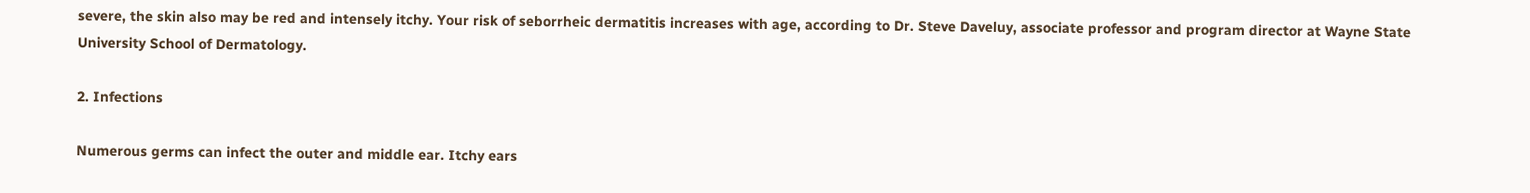severe, the skin also may be red and intensely itchy. Your risk of seborrheic dermatitis increases with age, according to Dr. Steve Daveluy, associate professor and program director at Wayne State University School of Dermatology.

2. Infections

Numerous germs can infect the outer and middle ear. Itchy ears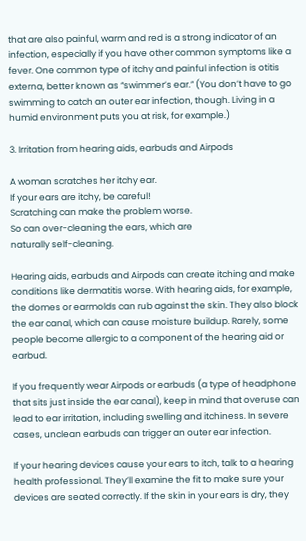that are also painful, warm and red is a strong indicator of an infection, especially if you have other common symptoms like a fever. One common type of itchy and painful infection is otitis externa, better known as “swimmer’s ear.” (You don’t have to go swimming to catch an outer ear infection, though. Living in a humid environment puts you at risk, for example.)

3. Irritation from hearing aids, earbuds and Airpods

A woman scratches her itchy ear.
If your ears are itchy, be careful!
Scratching can make the problem worse.
So can over-cleaning the ears, which are
naturally self-cleaning.

Hearing aids, earbuds and Airpods can create itching and make conditions like dermatitis worse. With hearing aids, for example, the domes or earmolds can rub against the skin. They also block the ear canal, which can cause moisture buildup. Rarely, some people become allergic to a component of the hearing aid or earbud.

If you frequently wear Airpods or earbuds (a type of headphone that sits just inside the ear canal), keep in mind that overuse can lead to ear irritation, including swelling and itchiness. In severe cases, unclean earbuds can trigger an outer ear infection.

If your hearing devices cause your ears to itch, talk to a hearing health professional. They’ll examine the fit to make sure your devices are seated correctly. If the skin in your ears is dry, they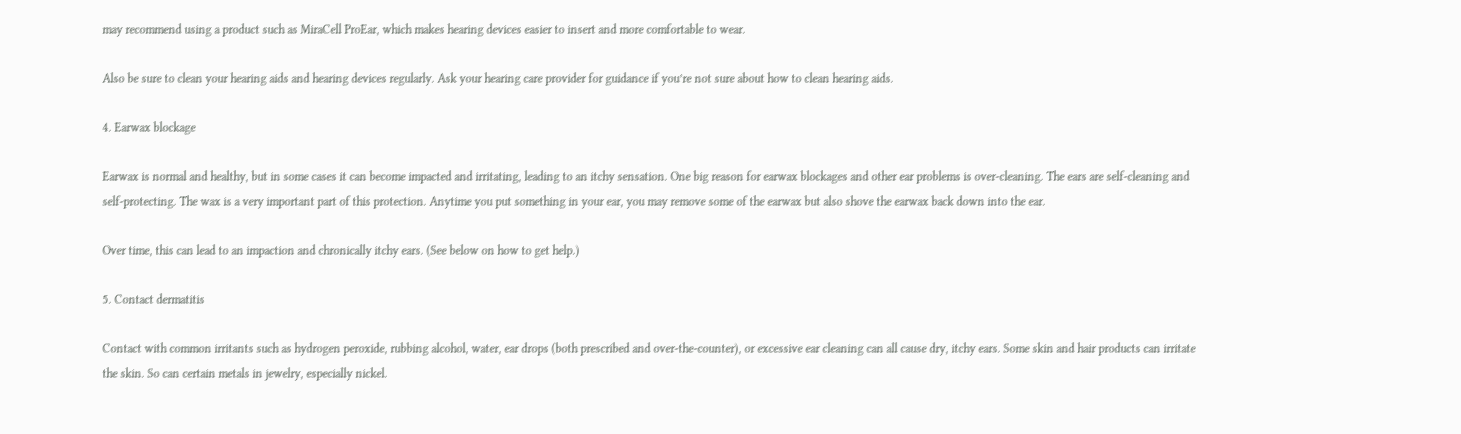may recommend using a product such as MiraCell ProEar, which makes hearing devices easier to insert and more comfortable to wear.

Also be sure to clean your hearing aids and hearing devices regularly. Ask your hearing care provider for guidance if you’re not sure about how to clean hearing aids.

4. Earwax blockage

Earwax is normal and healthy, but in some cases it can become impacted and irritating, leading to an itchy sensation. One big reason for earwax blockages and other ear problems is over-cleaning. The ears are self-cleaning and self-protecting. The wax is a very important part of this protection. Anytime you put something in your ear, you may remove some of the earwax but also shove the earwax back down into the ear.

Over time, this can lead to an impaction and chronically itchy ears. (See below on how to get help.)

5. Contact dermatitis

Contact with common irritants such as hydrogen peroxide, rubbing alcohol, water, ear drops (both prescribed and over-the-counter), or excessive ear cleaning can all cause dry, itchy ears. Some skin and hair products can irritate the skin. So can certain metals in jewelry, especially nickel.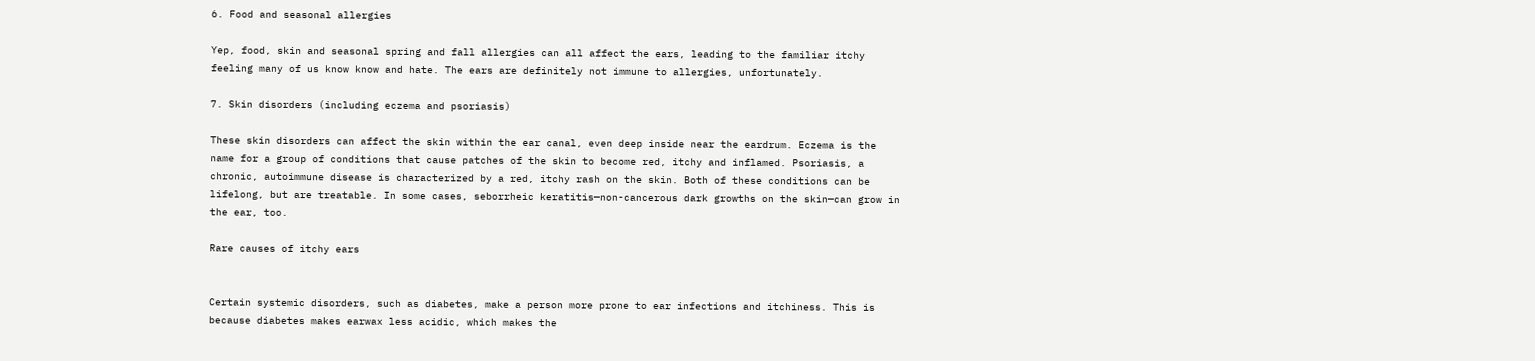6. Food and seasonal allergies

Yep, food, skin and seasonal spring and fall allergies can all affect the ears, leading to the familiar itchy feeling many of us know know and hate. The ears are definitely not immune to allergies, unfortunately.

7. Skin disorders (including eczema and psoriasis)

These skin disorders can affect the skin within the ear canal, even deep inside near the eardrum. Eczema is the name for a group of conditions that cause patches of the skin to become red, itchy and inflamed. Psoriasis, a chronic, autoimmune disease is characterized by a red, itchy rash on the skin. Both of these conditions can be lifelong, but are treatable. In some cases, seborrheic keratitis—non-cancerous dark growths on the skin—can grow in the ear, too.

Rare causes of itchy ears


Certain systemic disorders, such as diabetes, make a person more prone to ear infections and itchiness. This is because diabetes makes earwax less acidic, which makes the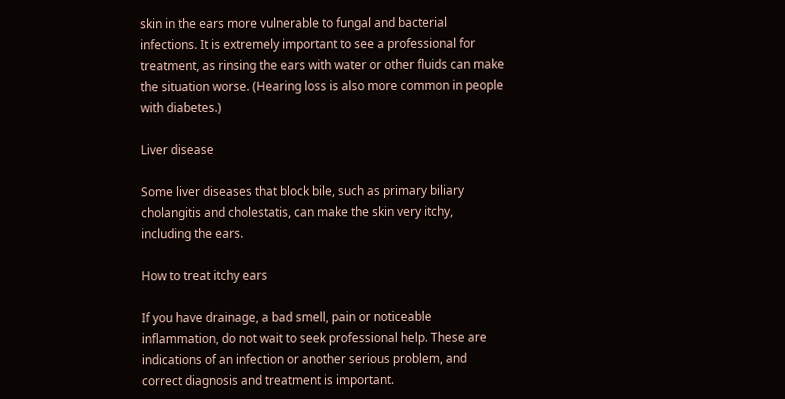skin in the ears more vulnerable to fungal and bacterial infections. It is extremely important to see a professional for treatment, as rinsing the ears with water or other fluids can make the situation worse. (Hearing loss is also more common in people with diabetes.)

Liver disease

Some liver diseases that block bile, such as primary biliary cholangitis and cholestatis, can make the skin very itchy, including the ears.

How to treat itchy ears

If you have drainage, a bad smell, pain or noticeable inflammation, do not wait to seek professional help. These are indications of an infection or another serious problem, and correct diagnosis and treatment is important.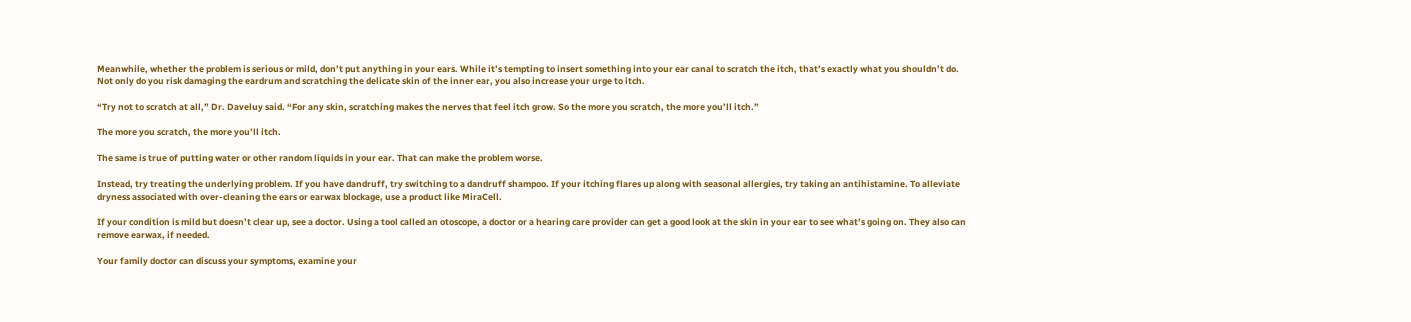Meanwhile, whether the problem is serious or mild, don’t put anything in your ears. While it’s tempting to insert something into your ear canal to scratch the itch, that’s exactly what you shouldn’t do. Not only do you risk damaging the eardrum and scratching the delicate skin of the inner ear, you also increase your urge to itch.

“Try not to scratch at all,” Dr. Daveluy said. “For any skin, scratching makes the nerves that feel itch grow. So the more you scratch, the more you’ll itch.”

The more you scratch, the more you’ll itch.

The same is true of putting water or other random liquids in your ear. That can make the problem worse.

Instead, try treating the underlying problem. If you have dandruff, try switching to a dandruff shampoo. If your itching flares up along with seasonal allergies, try taking an antihistamine. To alleviate dryness associated with over-cleaning the ears or earwax blockage, use a product like MiraCell.

If your condition is mild but doesn’t clear up, see a doctor. Using a tool called an otoscope, a doctor or a hearing care provider can get a good look at the skin in your ear to see what’s going on. They also can remove earwax, if needed.

Your family doctor can discuss your symptoms, examine your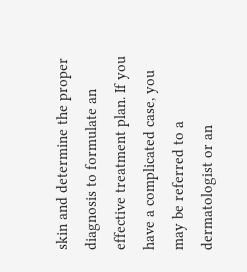skin and determine the proper diagnosis to formulate an effective treatment plan. If you have a complicated case, you may be referred to a dermatologist or an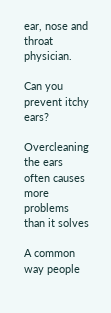ear, nose and throat physician.

Can you prevent itchy ears?

Overcleaning the ears often causes more problems than it solves

A common way people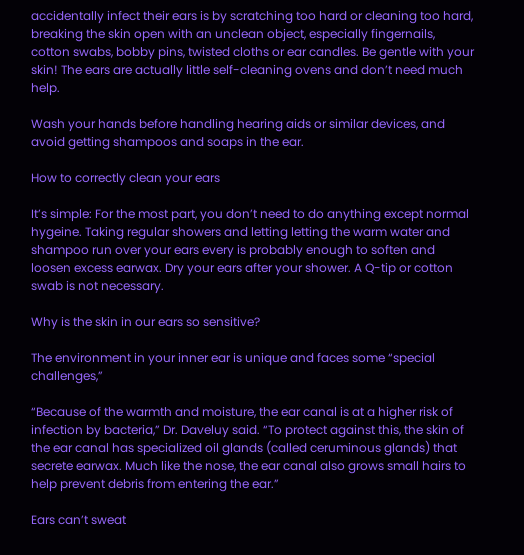accidentally infect their ears is by scratching too hard or cleaning too hard, breaking the skin open with an unclean object, especially fingernails, cotton swabs, bobby pins, twisted cloths or ear candles. Be gentle with your skin! The ears are actually little self-cleaning ovens and don’t need much help.

Wash your hands before handling hearing aids or similar devices, and avoid getting shampoos and soaps in the ear.

How to correctly clean your ears

It’s simple: For the most part, you don’t need to do anything except normal hygeine. Taking regular showers and letting letting the warm water and shampoo run over your ears every is probably enough to soften and loosen excess earwax. Dry your ears after your shower. A Q-tip or cotton swab is not necessary.

Why is the skin in our ears so sensitive?

The environment in your inner ear is unique and faces some “special challenges,”

“Because of the warmth and moisture, the ear canal is at a higher risk of infection by bacteria,” Dr. Daveluy said. “To protect against this, the skin of the ear canal has specialized oil glands (called ceruminous glands) that secrete earwax. Much like the nose, the ear canal also grows small hairs to help prevent debris from entering the ear.”

Ears can’t sweat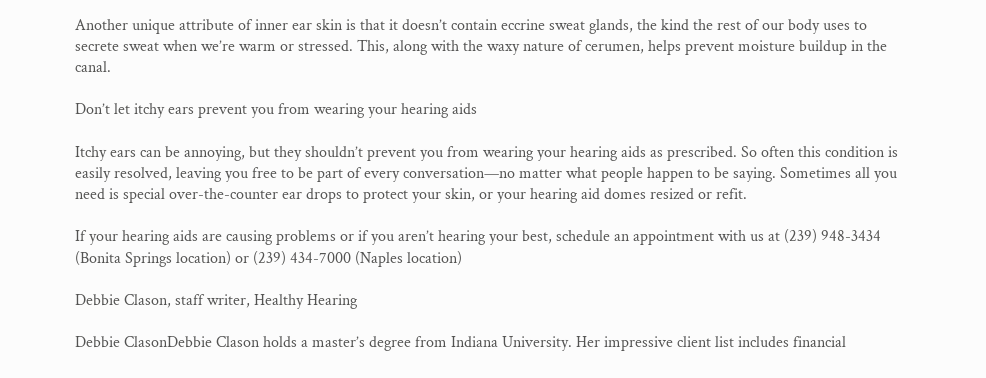Another unique attribute of inner ear skin is that it doesn’t contain eccrine sweat glands, the kind the rest of our body uses to secrete sweat when we’re warm or stressed. This, along with the waxy nature of cerumen, helps prevent moisture buildup in the canal.

Don’t let itchy ears prevent you from wearing your hearing aids

Itchy ears can be annoying, but they shouldn’t prevent you from wearing your hearing aids as prescribed. So often this condition is easily resolved, leaving you free to be part of every conversation—no matter what people happen to be saying. Sometimes all you need is special over-the-counter ear drops to protect your skin, or your hearing aid domes resized or refit.

If your hearing aids are causing problems or if you aren’t hearing your best, schedule an appointment with us at (239) 948-3434 (Bonita Springs location) or (239) 434-7000 (Naples location)

Debbie Clason, staff writer, Healthy Hearing

Debbie ClasonDebbie Clason holds a master’s degree from Indiana University. Her impressive client list includes financial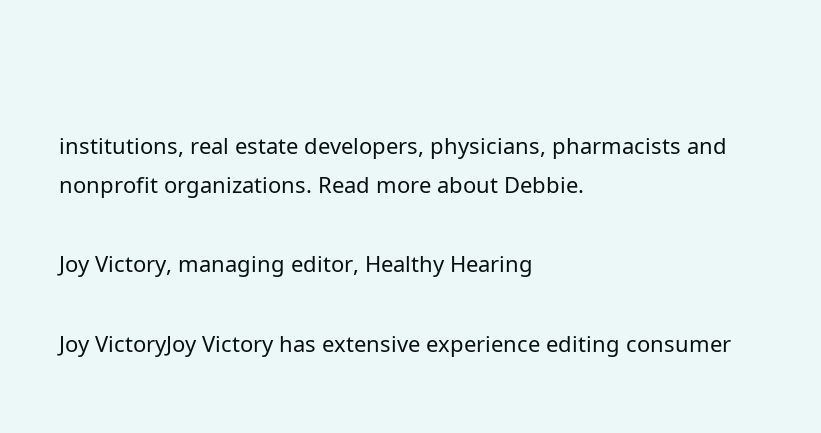institutions, real estate developers, physicians, pharmacists and nonprofit organizations. Read more about Debbie.

Joy Victory, managing editor, Healthy Hearing

Joy VictoryJoy Victory has extensive experience editing consumer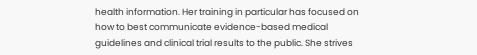health information. Her training in particular has focused on how to best communicate evidence-based medical guidelines and clinical trial results to the public. She strives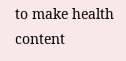to make health content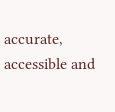accurate, accessible and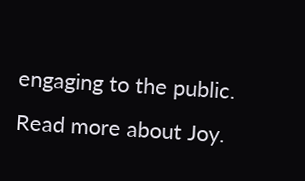engaging to the public. Read more about Joy.